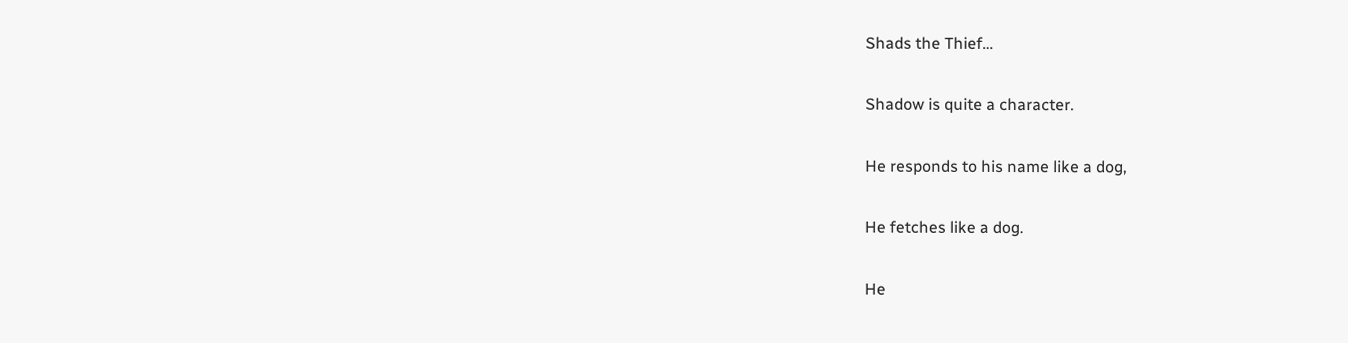Shads the Thief…

Shadow is quite a character.

He responds to his name like a dog,

He fetches like a dog.

He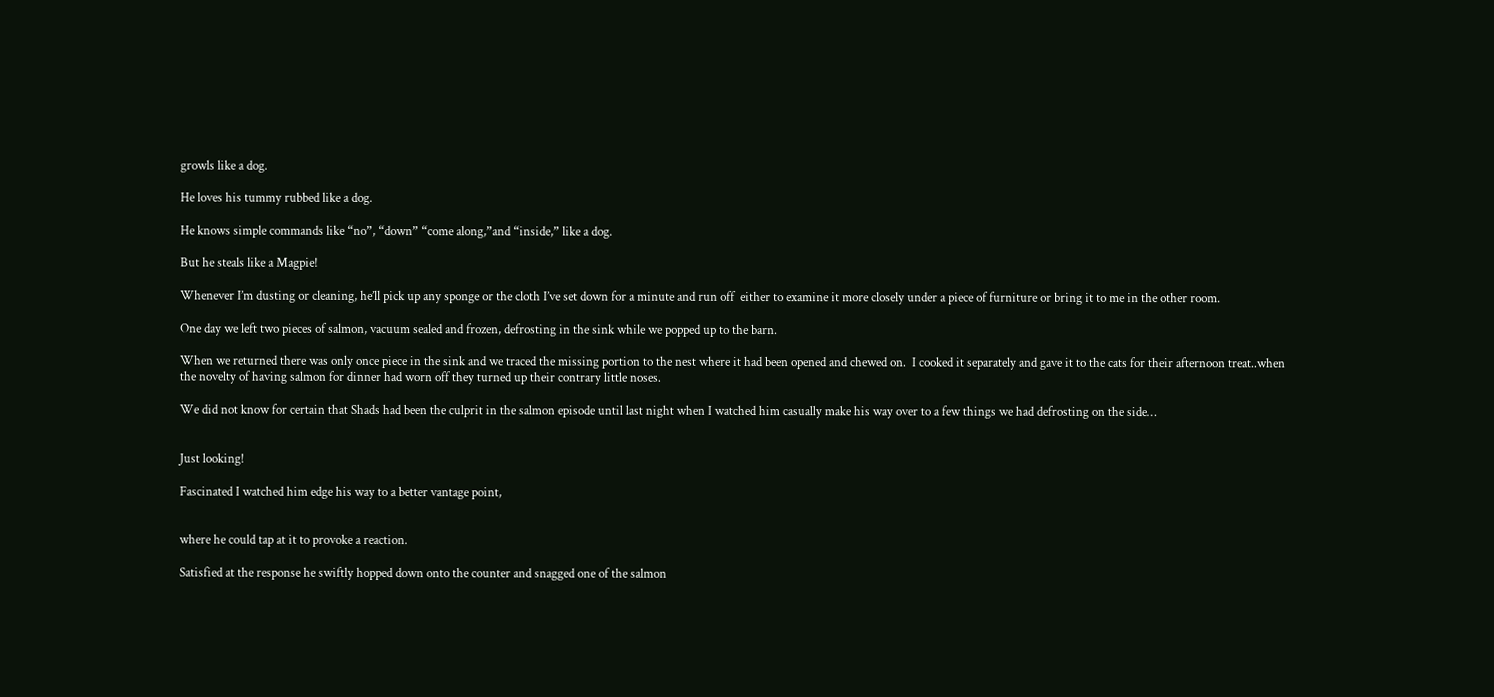growls like a dog.

He loves his tummy rubbed like a dog.

He knows simple commands like “no”, “down” “come along,”and “inside,” like a dog.

But he steals like a Magpie!

Whenever I’m dusting or cleaning, he’ll pick up any sponge or the cloth I’ve set down for a minute and run off  either to examine it more closely under a piece of furniture or bring it to me in the other room.

One day we left two pieces of salmon, vacuum sealed and frozen, defrosting in the sink while we popped up to the barn.

When we returned there was only once piece in the sink and we traced the missing portion to the nest where it had been opened and chewed on.  I cooked it separately and gave it to the cats for their afternoon treat..when the novelty of having salmon for dinner had worn off they turned up their contrary little noses.

We did not know for certain that Shads had been the culprit in the salmon episode until last night when I watched him casually make his way over to a few things we had defrosting on the side…


Just looking!

Fascinated I watched him edge his way to a better vantage point,


where he could tap at it to provoke a reaction.

Satisfied at the response he swiftly hopped down onto the counter and snagged one of the salmon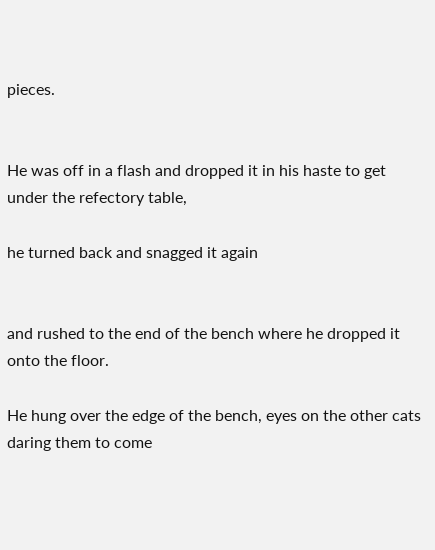pieces.


He was off in a flash and dropped it in his haste to get under the refectory table,

he turned back and snagged it again


and rushed to the end of the bench where he dropped it onto the floor.

He hung over the edge of the bench, eyes on the other cats daring them to come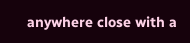anywhere close with a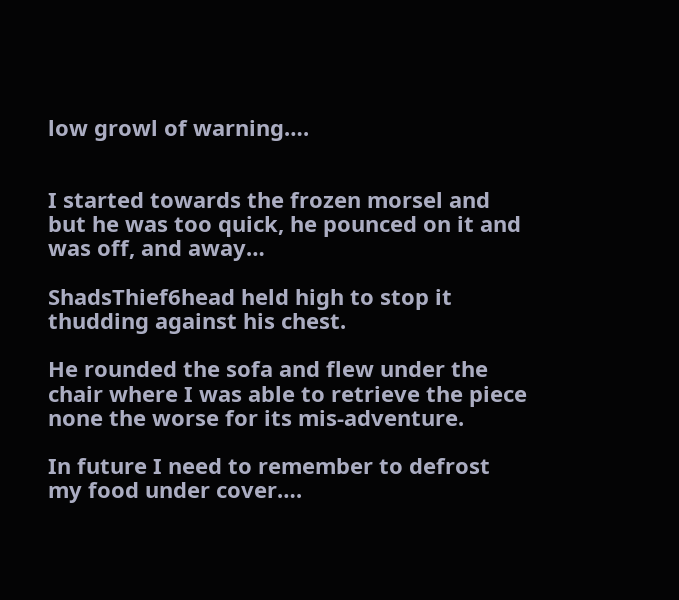low growl of warning….


I started towards the frozen morsel and but he was too quick, he pounced on it and was off, and away…

ShadsThief6head held high to stop it thudding against his chest.

He rounded the sofa and flew under the chair where I was able to retrieve the piece none the worse for its mis-adventure.

In future I need to remember to defrost my food under cover….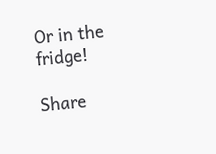Or in the fridge!

Share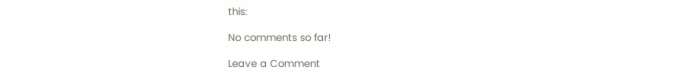this:

No comments so far!

Leave a Comment